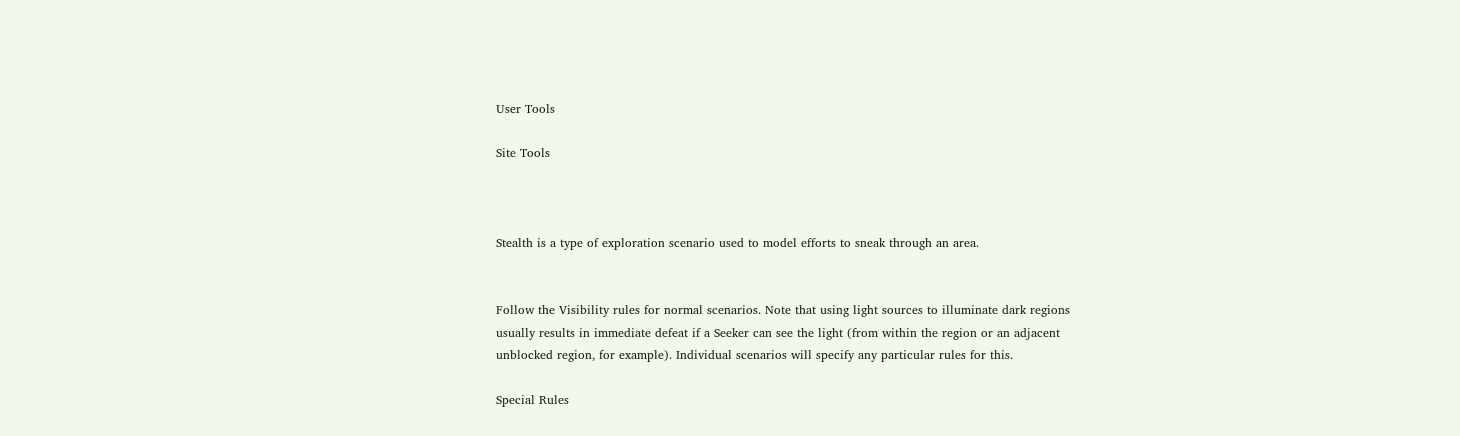User Tools

Site Tools



Stealth is a type of exploration scenario used to model efforts to sneak through an area.


Follow the Visibility rules for normal scenarios. Note that using light sources to illuminate dark regions usually results in immediate defeat if a Seeker can see the light (from within the region or an adjacent unblocked region, for example). Individual scenarios will specify any particular rules for this.

Special Rules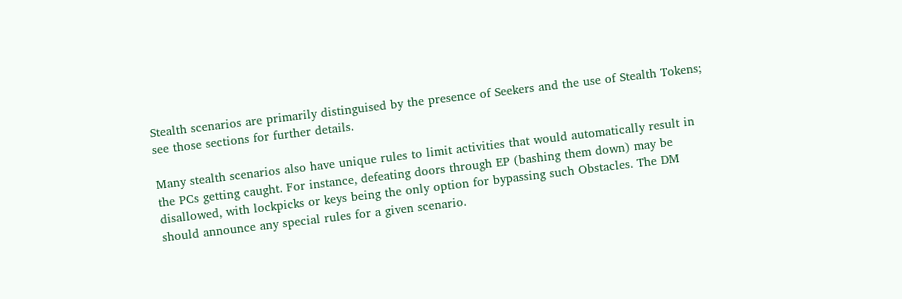Stealth scenarios are primarily distinguised by the presence of Seekers and the use of Stealth Tokens; see those sections for further details.

Many stealth scenarios also have unique rules to limit activities that would automatically result in the PCs getting caught. For instance, defeating doors through EP (bashing them down) may be disallowed, with lockpicks or keys being the only option for bypassing such Obstacles. The DM should announce any special rules for a given scenario.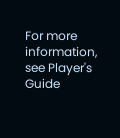For more information, see Player's Guide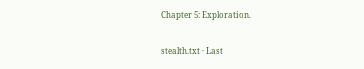Chapter 5: Exploration.

stealth.txt · Last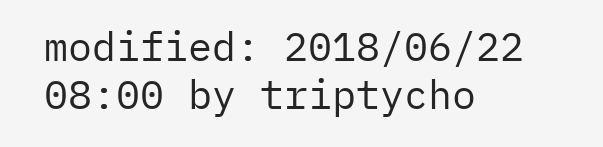modified: 2018/06/22 08:00 by triptycho